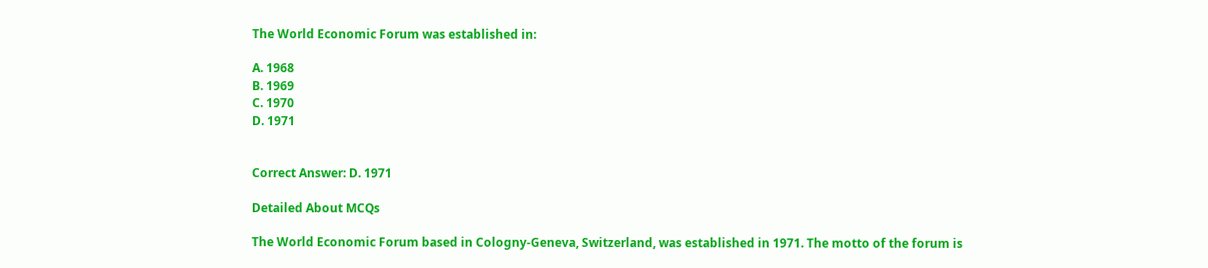The World Economic Forum was established in:

A. 1968
B. 1969
C. 1970
D. 1971


Correct Answer: D. 1971

Detailed About MCQs

The World Economic Forum based in Cologny-Geneva, Switzerland, was established in 1971. The motto of the forum is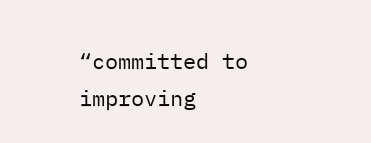“committed to improving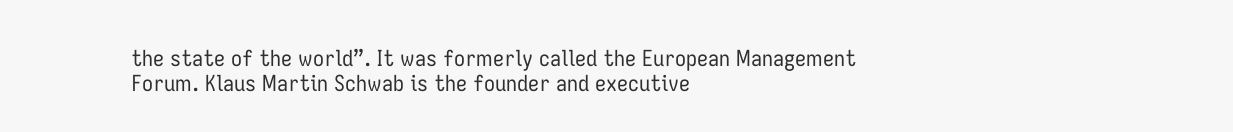the state of the world”. It was formerly called the European Management Forum. Klaus Martin Schwab is the founder and executive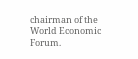chairman of the World Economic Forum.